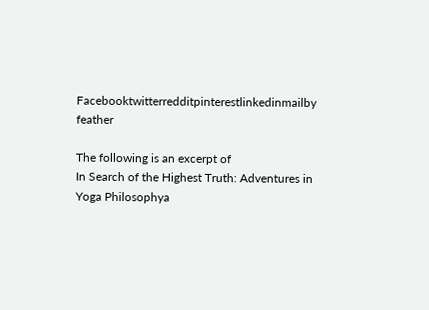Facebooktwitterredditpinterestlinkedinmailby feather

The following is an excerpt of
In Search of the Highest Truth: Adventures in Yoga Philosophya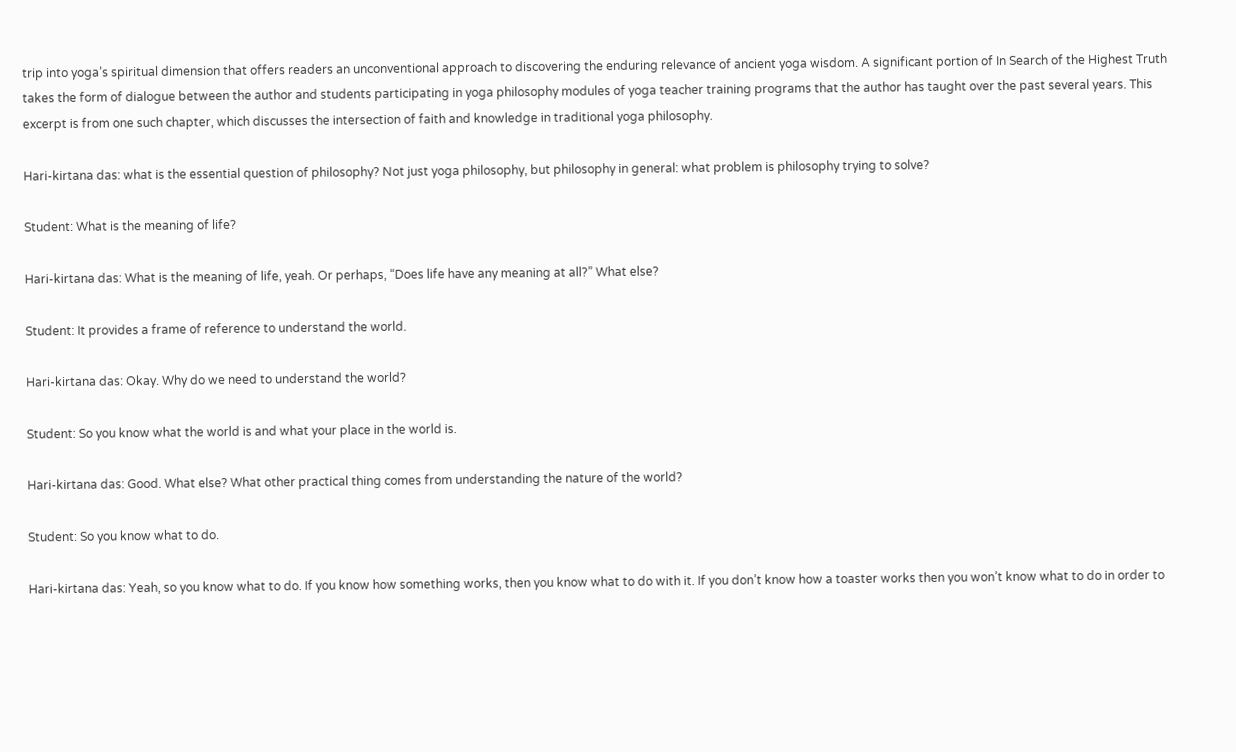trip into yoga’s spiritual dimension that offers readers an unconventional approach to discovering the enduring relevance of ancient yoga wisdom. A significant portion of In Search of the Highest Truth takes the form of dialogue between the author and students participating in yoga philosophy modules of yoga teacher training programs that the author has taught over the past several years. This excerpt is from one such chapter, which discusses the intersection of faith and knowledge in traditional yoga philosophy.

Hari-kirtana das: what is the essential question of philosophy? Not just yoga philosophy, but philosophy in general: what problem is philosophy trying to solve?

Student: What is the meaning of life?

Hari-kirtana das: What is the meaning of life, yeah. Or perhaps, “Does life have any meaning at all?” What else?

Student: It provides a frame of reference to understand the world.

Hari-kirtana das: Okay. Why do we need to understand the world?

Student: So you know what the world is and what your place in the world is.

Hari-kirtana das: Good. What else? What other practical thing comes from understanding the nature of the world?

Student: So you know what to do.

Hari-kirtana das: Yeah, so you know what to do. If you know how something works, then you know what to do with it. If you don’t know how a toaster works then you won’t know what to do in order to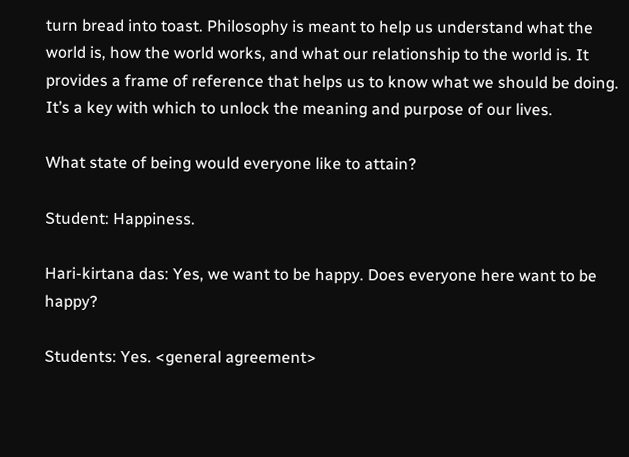turn bread into toast. Philosophy is meant to help us understand what the world is, how the world works, and what our relationship to the world is. It provides a frame of reference that helps us to know what we should be doing. It’s a key with which to unlock the meaning and purpose of our lives.

What state of being would everyone like to attain?

Student: Happiness.

Hari-kirtana das: Yes, we want to be happy. Does everyone here want to be happy?

Students: Yes. <general agreement>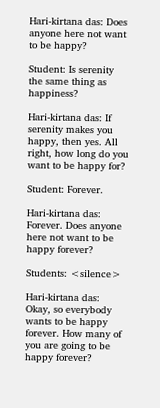Hari-kirtana das: Does anyone here not want to be happy?

Student: Is serenity the same thing as happiness?

Hari-kirtana das: If serenity makes you happy, then yes. All right, how long do you want to be happy for?

Student: Forever.

Hari-kirtana das: Forever. Does anyone here not want to be happy forever?

Students: <silence>

Hari-kirtana das: Okay, so everybody wants to be happy forever. How many of you are going to be happy forever?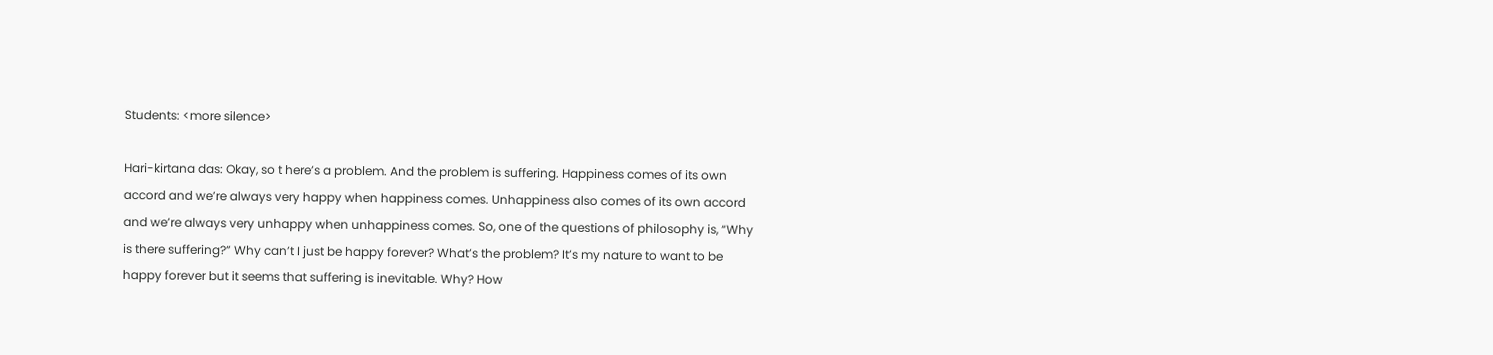Students: <more silence>

Hari-kirtana das: Okay, so t here’s a problem. And the problem is suffering. Happiness comes of its own accord and we’re always very happy when happiness comes. Unhappiness also comes of its own accord and we’re always very unhappy when unhappiness comes. So, one of the questions of philosophy is, “Why is there suffering?” Why can’t I just be happy forever? What’s the problem? It’s my nature to want to be happy forever but it seems that suffering is inevitable. Why? How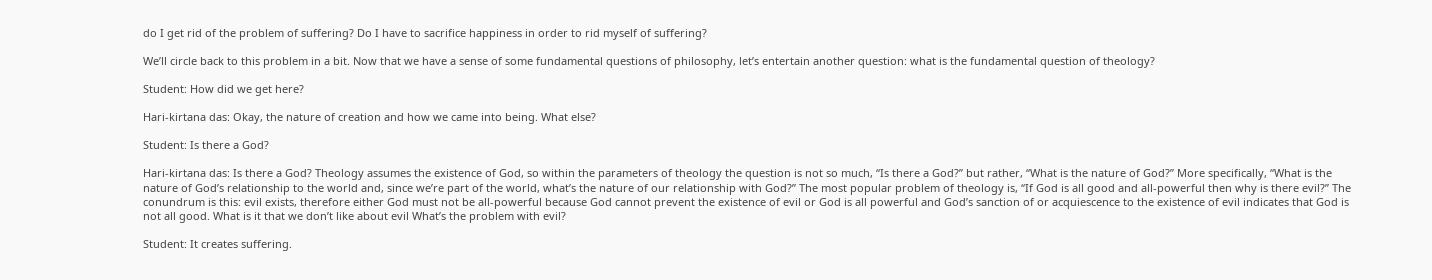do I get rid of the problem of suffering? Do I have to sacrifice happiness in order to rid myself of suffering?

We’ll circle back to this problem in a bit. Now that we have a sense of some fundamental questions of philosophy, let’s entertain another question: what is the fundamental question of theology?

Student: How did we get here?

Hari-kirtana das: Okay, the nature of creation and how we came into being. What else?

Student: Is there a God?

Hari-kirtana das: Is there a God? Theology assumes the existence of God, so within the parameters of theology the question is not so much, “Is there a God?” but rather, “What is the nature of God?” More specifically, “What is the nature of God’s relationship to the world and, since we’re part of the world, what’s the nature of our relationship with God?” The most popular problem of theology is, “If God is all good and all-powerful then why is there evil?” The conundrum is this: evil exists, therefore either God must not be all-powerful because God cannot prevent the existence of evil or God is all powerful and God’s sanction of or acquiescence to the existence of evil indicates that God is not all good. What is it that we don’t like about evil What’s the problem with evil?

Student: It creates suffering.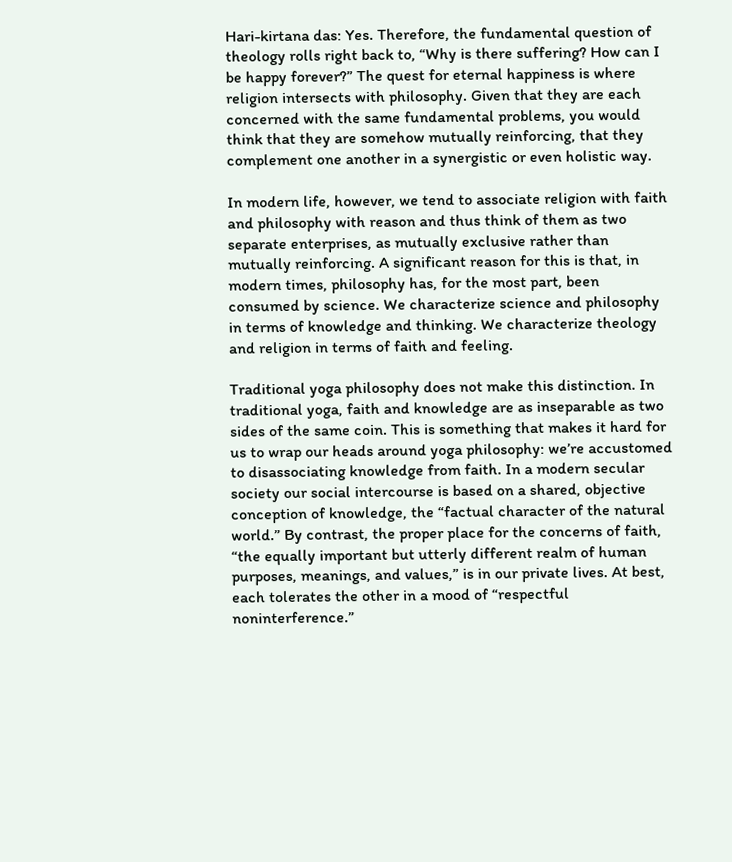Hari-kirtana das: Yes. Therefore, the fundamental question of theology rolls right back to, “Why is there suffering? How can I be happy forever?” The quest for eternal happiness is where religion intersects with philosophy. Given that they are each concerned with the same fundamental problems, you would think that they are somehow mutually reinforcing, that they complement one another in a synergistic or even holistic way.

In modern life, however, we tend to associate religion with faith and philosophy with reason and thus think of them as two separate enterprises, as mutually exclusive rather than mutually reinforcing. A significant reason for this is that, in modern times, philosophy has, for the most part, been consumed by science. We characterize science and philosophy in terms of knowledge and thinking. We characterize theology and religion in terms of faith and feeling.

Traditional yoga philosophy does not make this distinction. In traditional yoga, faith and knowledge are as inseparable as two sides of the same coin. This is something that makes it hard for us to wrap our heads around yoga philosophy: we’re accustomed to disassociating knowledge from faith. In a modern secular society our social intercourse is based on a shared, objective conception of knowledge, the “factual character of the natural world.” By contrast, the proper place for the concerns of faith, “the equally important but utterly different realm of human purposes, meanings, and values,” is in our private lives. At best, each tolerates the other in a mood of “respectful noninterference.”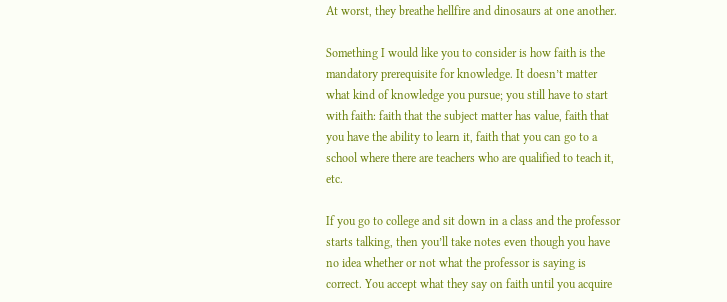At worst, they breathe hellfire and dinosaurs at one another.

Something I would like you to consider is how faith is the mandatory prerequisite for knowledge. It doesn’t matter what kind of knowledge you pursue; you still have to start with faith: faith that the subject matter has value, faith that you have the ability to learn it, faith that you can go to a school where there are teachers who are qualified to teach it, etc.

If you go to college and sit down in a class and the professor starts talking, then you’ll take notes even though you have no idea whether or not what the professor is saying is correct. You accept what they say on faith until you acquire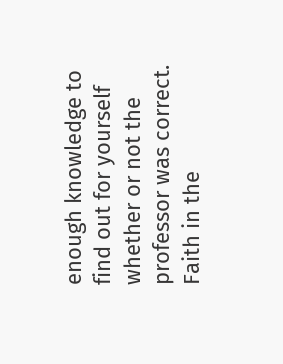enough knowledge to find out for yourself whether or not the professor was correct. Faith in the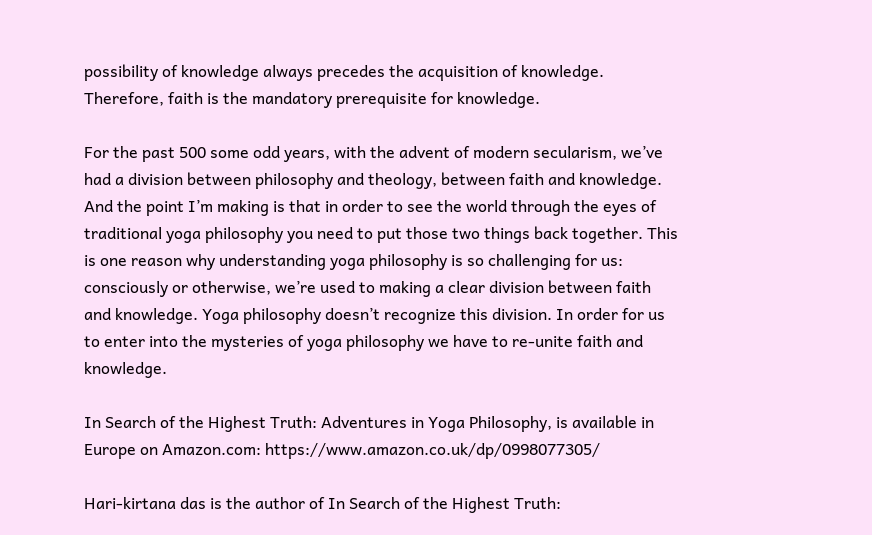possibility of knowledge always precedes the acquisition of knowledge. Therefore, faith is the mandatory prerequisite for knowledge.

For the past 500 some odd years, with the advent of modern secularism, we’ve had a division between philosophy and theology, between faith and knowledge. And the point I’m making is that in order to see the world through the eyes of traditional yoga philosophy you need to put those two things back together. This is one reason why understanding yoga philosophy is so challenging for us: consciously or otherwise, we’re used to making a clear division between faith and knowledge. Yoga philosophy doesn’t recognize this division. In order for us to enter into the mysteries of yoga philosophy we have to re-unite faith and knowledge.

In Search of the Highest Truth: Adventures in Yoga Philosophy, is available in Europe on Amazon.com: https://www.amazon.co.uk/dp/0998077305/

Hari-kirtana das is the author of In Search of the Highest Truth: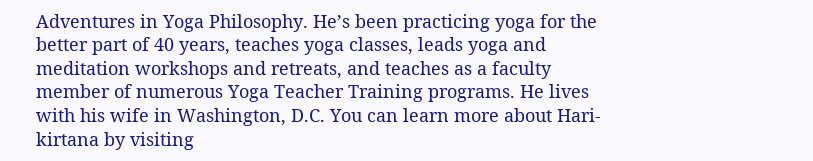Adventures in Yoga Philosophy. He’s been practicing yoga for the better part of 40 years, teaches yoga classes, leads yoga and meditation workshops and retreats, and teaches as a faculty member of numerous Yoga Teacher Training programs. He lives with his wife in Washington, D.C. You can learn more about Hari-kirtana by visiting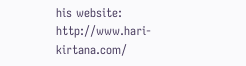his website: http://www.hari-kirtana.com/